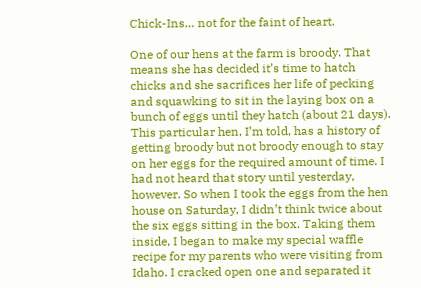Chick-Ins… not for the faint of heart.

One of our hens at the farm is broody. That means she has decided it’s time to hatch chicks and she sacrifices her life of pecking and squawking to sit in the laying box on a bunch of eggs until they hatch (about 21 days). This particular hen, I’m told, has a history of getting broody but not broody enough to stay on her eggs for the required amount of time. I had not heard that story until yesterday, however. So when I took the eggs from the hen house on Saturday, I didn’t think twice about the six eggs sitting in the box. Taking them inside, I began to make my special waffle recipe for my parents who were visiting from Idaho. I cracked open one and separated it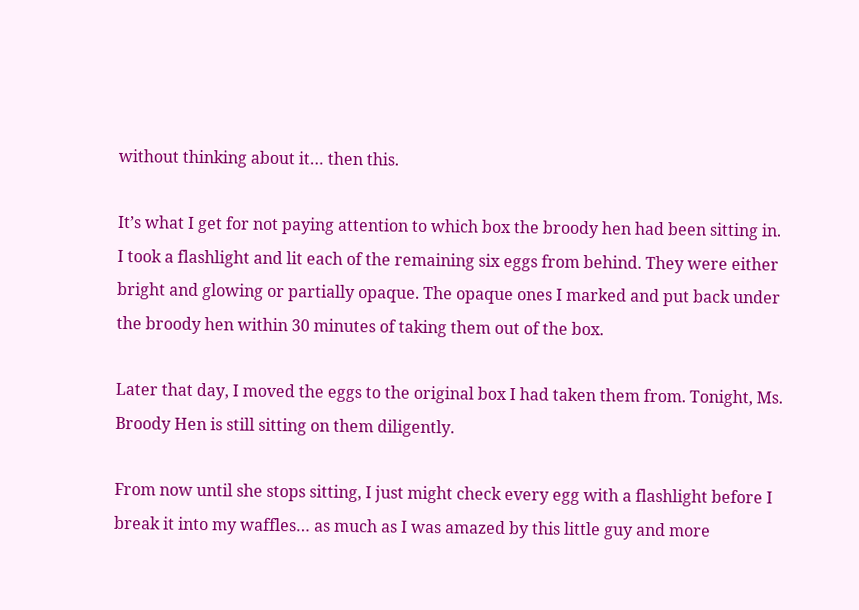without thinking about it… then this.

It’s what I get for not paying attention to which box the broody hen had been sitting in. I took a flashlight and lit each of the remaining six eggs from behind. They were either bright and glowing or partially opaque. The opaque ones I marked and put back under the broody hen within 30 minutes of taking them out of the box.

Later that day, I moved the eggs to the original box I had taken them from. Tonight, Ms. Broody Hen is still sitting on them diligently.

From now until she stops sitting, I just might check every egg with a flashlight before I break it into my waffles… as much as I was amazed by this little guy and more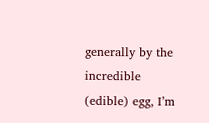generally by the incredible (edible) egg, I’m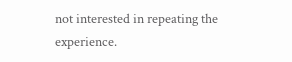not interested in repeating the experience.